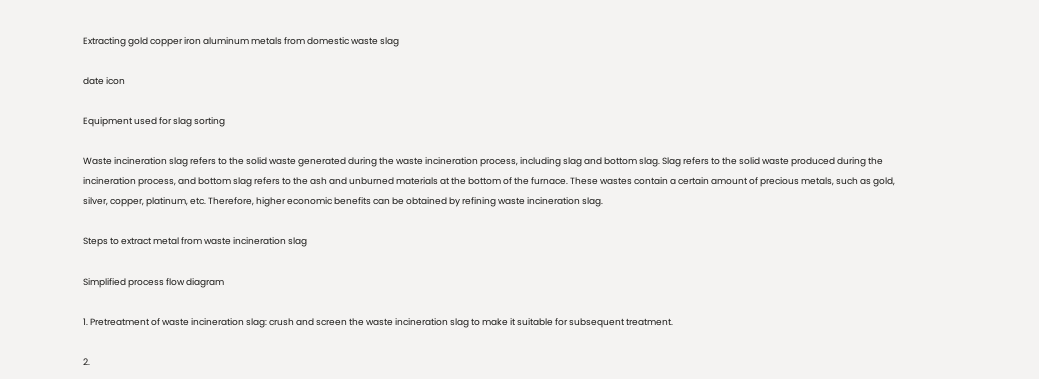Extracting gold copper iron aluminum metals from domestic waste slag

date icon

Equipment used for slag sorting

Waste incineration slag refers to the solid waste generated during the waste incineration process, including slag and bottom slag. Slag refers to the solid waste produced during the incineration process, and bottom slag refers to the ash and unburned materials at the bottom of the furnace. These wastes contain a certain amount of precious metals, such as gold, silver, copper, platinum, etc. Therefore, higher economic benefits can be obtained by refining waste incineration slag.

Steps to extract metal from waste incineration slag

Simplified process flow diagram

1. Pretreatment of waste incineration slag: crush and screen the waste incineration slag to make it suitable for subsequent treatment.

2.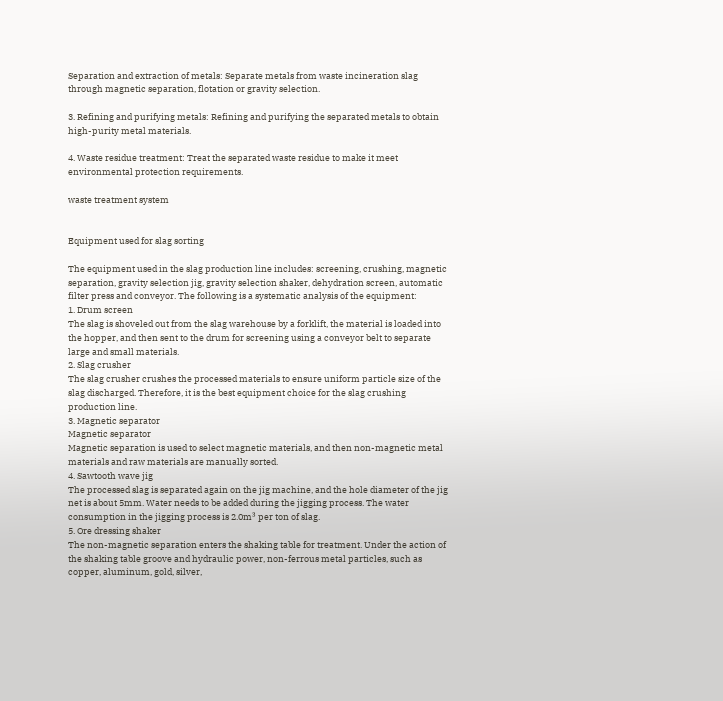Separation and extraction of metals: Separate metals from waste incineration slag through magnetic separation, flotation or gravity selection.

3. Refining and purifying metals: Refining and purifying the separated metals to obtain high-purity metal materials.

4. Waste residue treatment: Treat the separated waste residue to make it meet environmental protection requirements.

waste treatment system


Equipment used for slag sorting

The equipment used in the slag production line includes: screening, crushing, magnetic separation, gravity selection jig, gravity selection shaker, dehydration screen, automatic filter press and conveyor. The following is a systematic analysis of the equipment:
1. Drum screen
The slag is shoveled out from the slag warehouse by a forklift, the material is loaded into the hopper, and then sent to the drum for screening using a conveyor belt to separate large and small materials.
2. Slag crusher
The slag crusher crushes the processed materials to ensure uniform particle size of the slag discharged. Therefore, it is the best equipment choice for the slag crushing production line.
3. Magnetic separator
Magnetic separator
Magnetic separation is used to select magnetic materials, and then non-magnetic metal materials and raw materials are manually sorted.
4. Sawtooth wave jig
The processed slag is separated again on the jig machine, and the hole diameter of the jig net is about 5mm. Water needs to be added during the jigging process. The water consumption in the jigging process is 2.0m³ per ton of slag.
5. Ore dressing shaker
The non-magnetic separation enters the shaking table for treatment. Under the action of the shaking table groove and hydraulic power, non-ferrous metal particles, such as copper, aluminum, gold, silver,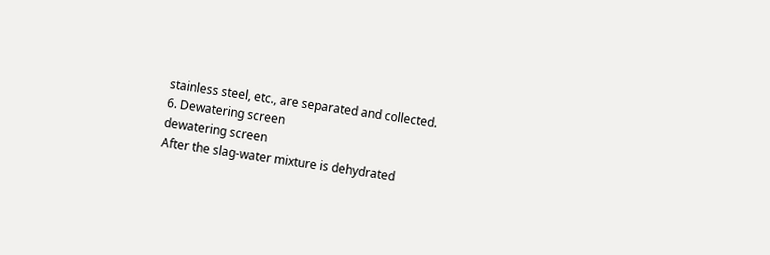stainless steel, etc., are separated and collected.
6. Dewatering screen
dewatering screen
After the slag-water mixture is dehydrated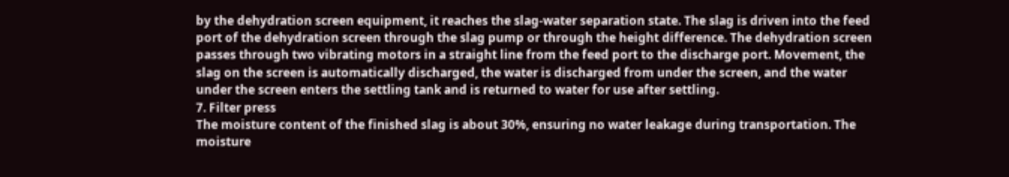by the dehydration screen equipment, it reaches the slag-water separation state. The slag is driven into the feed port of the dehydration screen through the slag pump or through the height difference. The dehydration screen passes through two vibrating motors in a straight line from the feed port to the discharge port. Movement, the slag on the screen is automatically discharged, the water is discharged from under the screen, and the water under the screen enters the settling tank and is returned to water for use after settling.
7. Filter press
The moisture content of the finished slag is about 30%, ensuring no water leakage during transportation. The moisture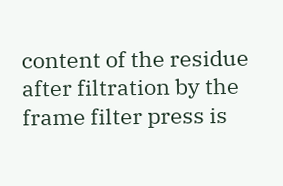content of the residue after filtration by the frame filter press is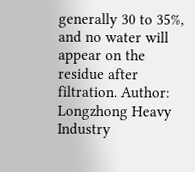generally 30 to 35%, and no water will appear on the residue after filtration. Author: Longzhong Heavy Industry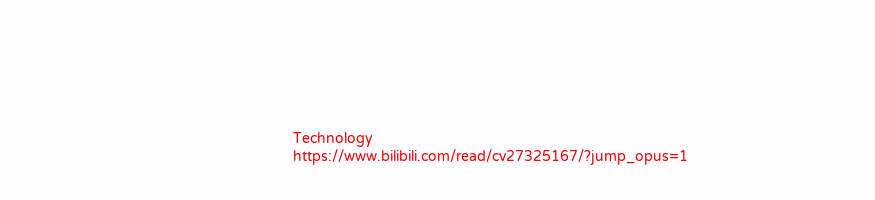Technology https://www.bilibili.com/read/cv27325167/?jump_opus=1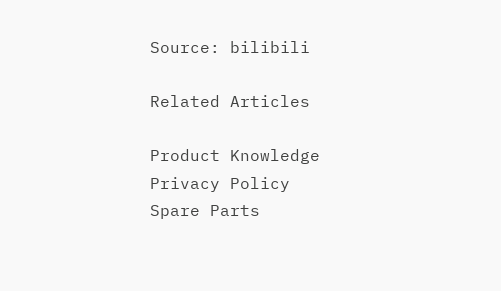Source: bilibili

Related Articles

Product Knowledge
Privacy Policy
Spare Parts